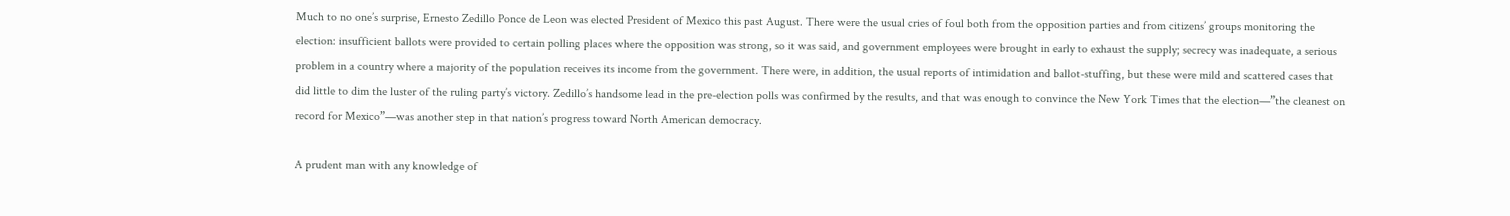Much to no one’s surprise, Ernesto Zedillo Ponce de Leon was elected President of Mexico this past August. There were the usual cries of foul both from the opposition parties and from citizens’ groups monitoring the election: insufficient ballots were provided to certain polling places where the opposition was strong, so it was said, and government employees were brought in early to exhaust the supply; secrecy was inadequate, a serious problem in a country where a majority of the population receives its income from the government. There were, in addition, the usual reports of intimidation and ballot-stuffing, but these were mild and scattered cases that did little to dim the luster of the ruling party’s victory. Zedillo’s handsome lead in the pre-election polls was confirmed by the results, and that was enough to convince the New York Times that the election—”the cleanest on record for Mexico”—was another step in that nation’s progress toward North American democracy.

A prudent man with any knowledge of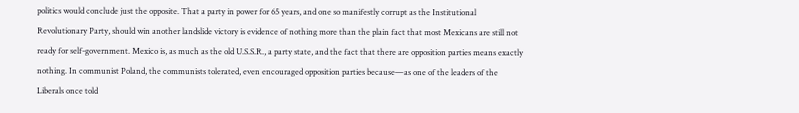politics would conclude just the opposite. That a party in power for 65 years, and one so manifestly corrupt as the Institutional Revolutionary Party, should win another landslide victory is evidence of nothing more than the plain fact that most Mexicans are still not ready for self-government. Mexico is, as much as the old U.S.S.R., a party state, and the fact that there are opposition parties means exactly nothing. In communist Poland, the communists tolerated, even encouraged opposition parties because—as one of the leaders of the Liberals once told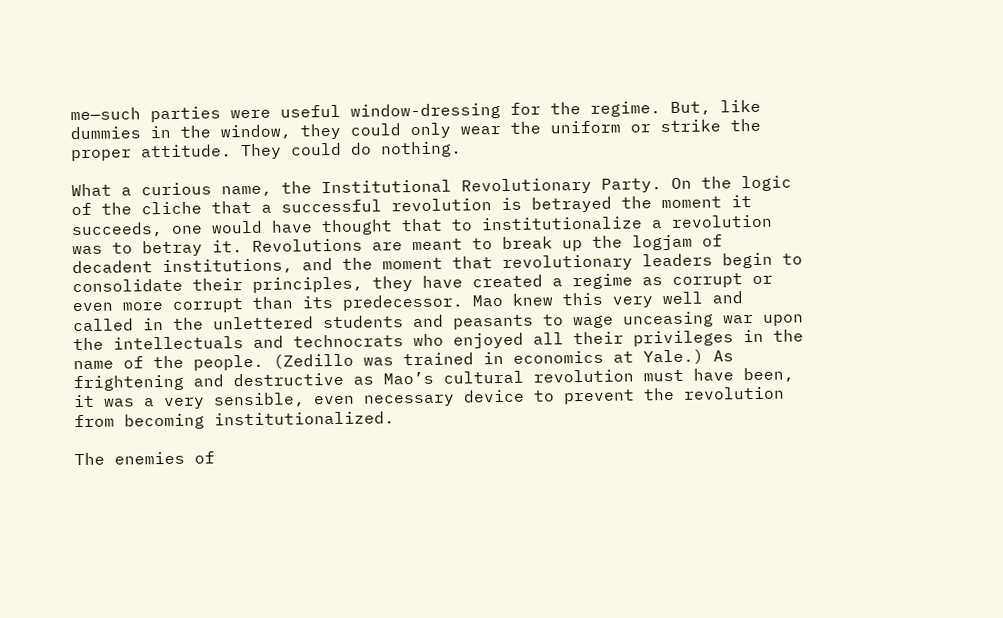me—such parties were useful window-dressing for the regime. But, like dummies in the window, they could only wear the uniform or strike the proper attitude. They could do nothing.

What a curious name, the Institutional Revolutionary Party. On the logic of the cliche that a successful revolution is betrayed the moment it succeeds, one would have thought that to institutionalize a revolution was to betray it. Revolutions are meant to break up the logjam of decadent institutions, and the moment that revolutionary leaders begin to consolidate their principles, they have created a regime as corrupt or even more corrupt than its predecessor. Mao knew this very well and called in the unlettered students and peasants to wage unceasing war upon the intellectuals and technocrats who enjoyed all their privileges in the name of the people. (Zedillo was trained in economics at Yale.) As frightening and destructive as Mao’s cultural revolution must have been, it was a very sensible, even necessary device to prevent the revolution from becoming institutionalized.

The enemies of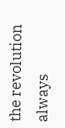the revolution always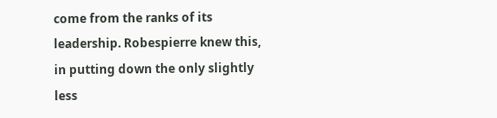come from the ranks of its leadership. Robespierre knew this, in putting down the only slightly less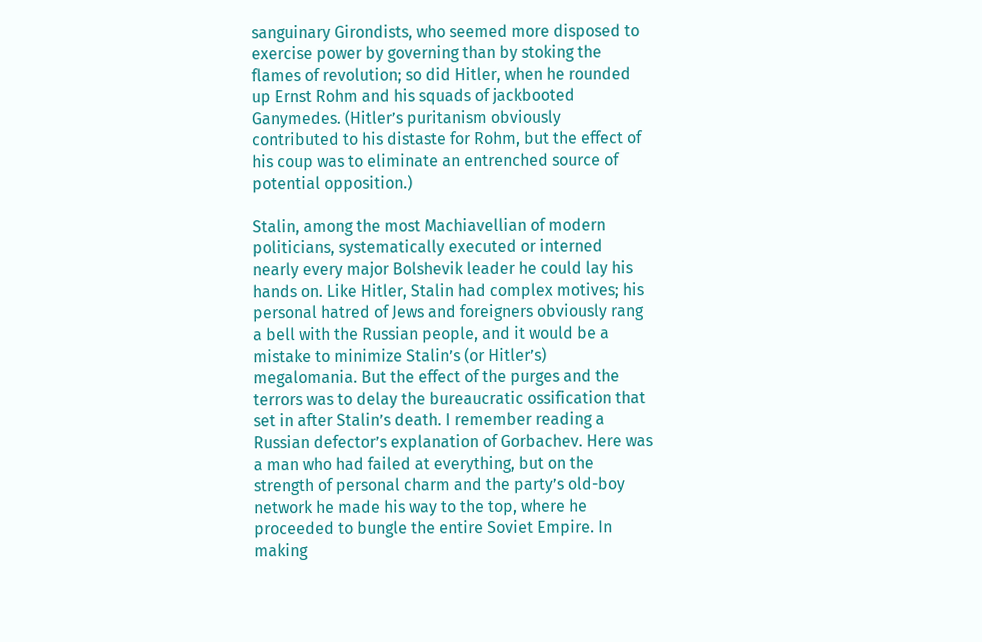sanguinary Girondists, who seemed more disposed to exercise power by governing than by stoking the flames of revolution; so did Hitler, when he rounded up Ernst Rohm and his squads of jackbooted Ganymedes. (Hitler’s puritanism obviously contributed to his distaste for Rohm, but the effect of his coup was to eliminate an entrenched source of potential opposition.)

Stalin, among the most Machiavellian of modern politicians, systematically executed or interned nearly every major Bolshevik leader he could lay his hands on. Like Hitler, Stalin had complex motives; his personal hatred of Jews and foreigners obviously rang a bell with the Russian people, and it would be a mistake to minimize Stalin’s (or Hitler’s) megalomania. But the effect of the purges and the terrors was to delay the bureaucratic ossification that set in after Stalin’s death. I remember reading a Russian defector’s explanation of Gorbachev. Here was a man who had failed at everything, but on the strength of personal charm and the party’s old-boy network he made his way to the top, where he proceeded to bungle the entire Soviet Empire. In making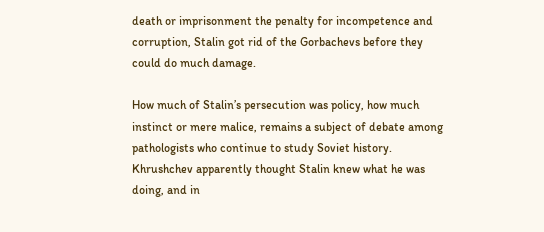death or imprisonment the penalty for incompetence and corruption, Stalin got rid of the Gorbachevs before they could do much damage.

How much of Stalin’s persecution was policy, how much instinct or mere malice, remains a subject of debate among pathologists who continue to study Soviet history. Khrushchev apparently thought Stalin knew what he was doing, and in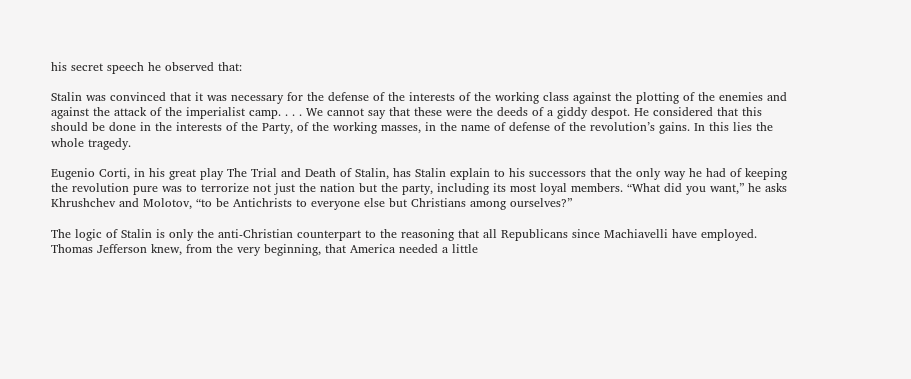his secret speech he observed that:

Stalin was convinced that it was necessary for the defense of the interests of the working class against the plotting of the enemies and against the attack of the imperialist camp. . . . We cannot say that these were the deeds of a giddy despot. He considered that this should be done in the interests of the Party, of the working masses, in the name of defense of the revolution’s gains. In this lies the whole tragedy.

Eugenio Corti, in his great play The Trial and Death of Stalin, has Stalin explain to his successors that the only way he had of keeping the revolution pure was to terrorize not just the nation but the party, including its most loyal members. “What did you want,” he asks Khrushchev and Molotov, “to be Antichrists to everyone else but Christians among ourselves?”

The logic of Stalin is only the anti-Christian counterpart to the reasoning that all Republicans since Machiavelli have employed. Thomas Jefferson knew, from the very beginning, that America needed a little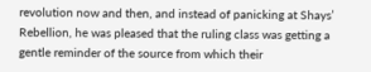revolution now and then, and instead of panicking at Shays’ Rebellion, he was pleased that the ruling class was getting a gentle reminder of the source from which their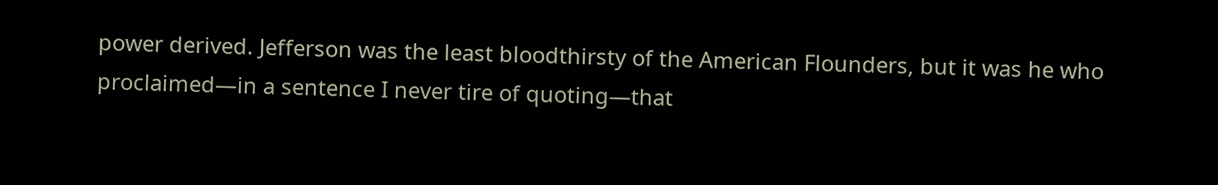power derived. Jefferson was the least bloodthirsty of the American Flounders, but it was he who proclaimed—in a sentence I never tire of quoting—that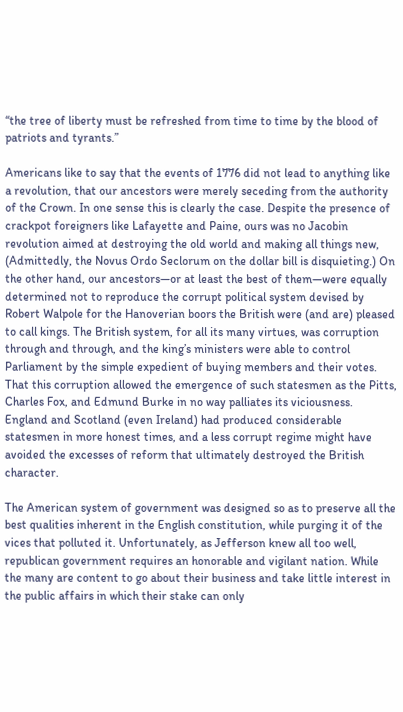“the tree of liberty must be refreshed from time to time by the blood of patriots and tyrants.”

Americans like to say that the events of 1776 did not lead to anything like a revolution, that our ancestors were merely seceding from the authority of the Crown. In one sense this is clearly the case. Despite the presence of crackpot foreigners like Lafayette and Paine, ours was no Jacobin revolution aimed at destroying the old world and making all things new, (Admittedly, the Novus Ordo Seclorum on the dollar bill is disquieting.) On the other hand, our ancestors—or at least the best of them—were equally determined not to reproduce the corrupt political system devised by Robert Walpole for the Hanoverian boors the British were (and are) pleased to call kings. The British system, for all its many virtues, was corruption through and through, and the king’s ministers were able to control Parliament by the simple expedient of buying members and their votes. That this corruption allowed the emergence of such statesmen as the Pitts, Charles Fox, and Edmund Burke in no way palliates its viciousness. England and Scotland (even Ireland) had produced considerable statesmen in more honest times, and a less corrupt regime might have avoided the excesses of reform that ultimately destroyed the British character.

The American system of government was designed so as to preserve all the best qualities inherent in the English constitution, while purging it of the vices that polluted it. Unfortunately, as Jefferson knew all too well, republican government requires an honorable and vigilant nation. While the many are content to go about their business and take little interest in the public affairs in which their stake can only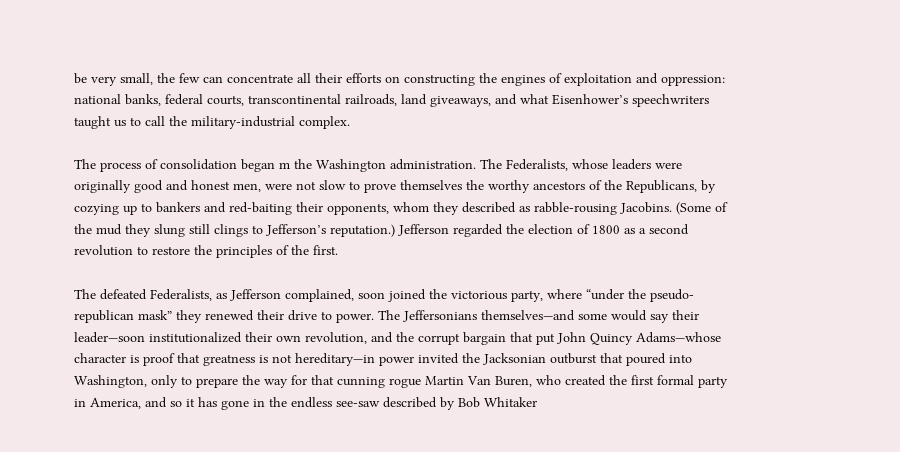be very small, the few can concentrate all their efforts on constructing the engines of exploitation and oppression: national banks, federal courts, transcontinental railroads, land giveaways, and what Eisenhower’s speechwriters taught us to call the military-industrial complex.

The process of consolidation began m the Washington administration. The Federalists, whose leaders were originally good and honest men, were not slow to prove themselves the worthy ancestors of the Republicans, by cozying up to bankers and red-baiting their opponents, whom they described as rabble-rousing Jacobins. (Some of the mud they slung still clings to Jefferson’s reputation.) Jefferson regarded the election of 1800 as a second revolution to restore the principles of the first.

The defeated Federalists, as Jefferson complained, soon joined the victorious party, where “under the pseudo-republican mask” they renewed their drive to power. The Jeffersonians themselves—and some would say their leader—soon institutionalized their own revolution, and the corrupt bargain that put John Quincy Adams—whose character is proof that greatness is not hereditary—in power invited the Jacksonian outburst that poured into Washington, only to prepare the way for that cunning rogue Martin Van Buren, who created the first formal party in America, and so it has gone in the endless see-saw described by Bob Whitaker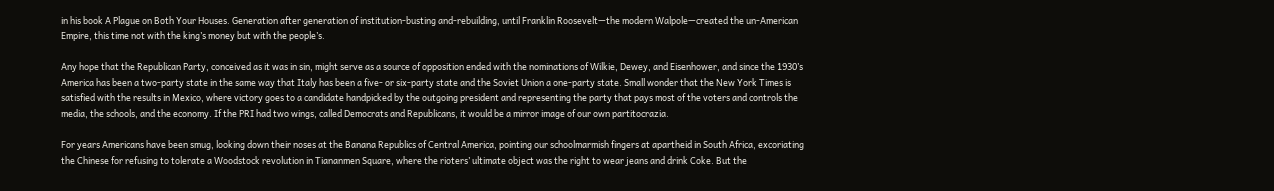in his book A Plague on Both Your Houses. Generation after generation of institution-busting and-rebuilding, until Franklin Roosevelt—the modern Walpole—created the un-American Empire, this time not with the king’s money but with the people’s.

Any hope that the Republican Party, conceived as it was in sin, might serve as a source of opposition ended with the nominations of Wilkie, Dewey, and Eisenhower, and since the 1930’s America has been a two-party state in the same way that Italy has been a five- or six-party state and the Soviet Union a one-party state. Small wonder that the New York Times is satisfied with the results in Mexico, where victory goes to a candidate handpicked by the outgoing president and representing the party that pays most of the voters and controls the media, the schools, and the economy. If the PRI had two wings, called Democrats and Republicans, it would be a mirror image of our own partitocrazia.

For years Americans have been smug, looking down their noses at the Banana Republics of Central America, pointing our schoolmarmish fingers at apartheid in South Africa, excoriating the Chinese for refusing to tolerate a Woodstock revolution in Tiananmen Square, where the rioters’ ultimate object was the right to wear jeans and drink Coke. But the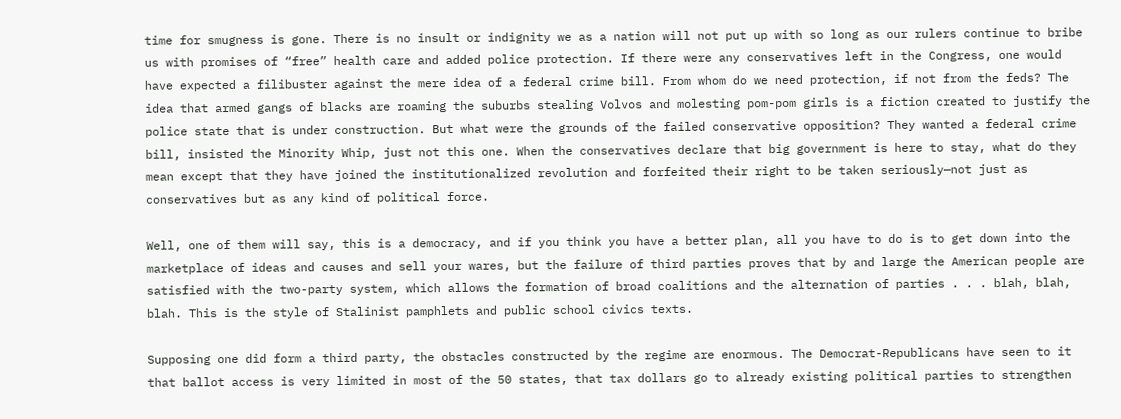time for smugness is gone. There is no insult or indignity we as a nation will not put up with so long as our rulers continue to bribe us with promises of “free” health care and added police protection. If there were any conservatives left in the Congress, one would have expected a filibuster against the mere idea of a federal crime bill. From whom do we need protection, if not from the feds? The idea that armed gangs of blacks are roaming the suburbs stealing Volvos and molesting pom-pom girls is a fiction created to justify the police state that is under construction. But what were the grounds of the failed conservative opposition? They wanted a federal crime bill, insisted the Minority Whip, just not this one. When the conservatives declare that big government is here to stay, what do they mean except that they have joined the institutionalized revolution and forfeited their right to be taken seriously—not just as conservatives but as any kind of political force.

Well, one of them will say, this is a democracy, and if you think you have a better plan, all you have to do is to get down into the marketplace of ideas and causes and sell your wares, but the failure of third parties proves that by and large the American people are satisfied with the two-party system, which allows the formation of broad coalitions and the alternation of parties . . . blah, blah, blah. This is the style of Stalinist pamphlets and public school civics texts.

Supposing one did form a third party, the obstacles constructed by the regime are enormous. The Democrat-Republicans have seen to it that ballot access is very limited in most of the 50 states, that tax dollars go to already existing political parties to strengthen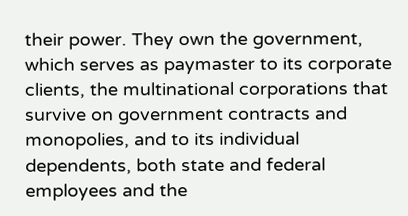their power. They own the government, which serves as paymaster to its corporate clients, the multinational corporations that survive on government contracts and monopolies, and to its individual dependents, both state and federal employees and the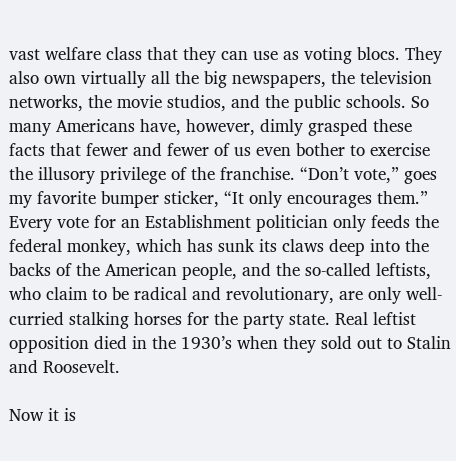vast welfare class that they can use as voting blocs. They also own virtually all the big newspapers, the television networks, the movie studios, and the public schools. So many Americans have, however, dimly grasped these facts that fewer and fewer of us even bother to exercise the illusory privilege of the franchise. “Don’t vote,” goes my favorite bumper sticker, “It only encourages them.” Every vote for an Establishment politician only feeds the federal monkey, which has sunk its claws deep into the backs of the American people, and the so-called leftists, who claim to be radical and revolutionary, are only well-curried stalking horses for the party state. Real leftist opposition died in the 1930’s when they sold out to Stalin and Roosevelt.

Now it is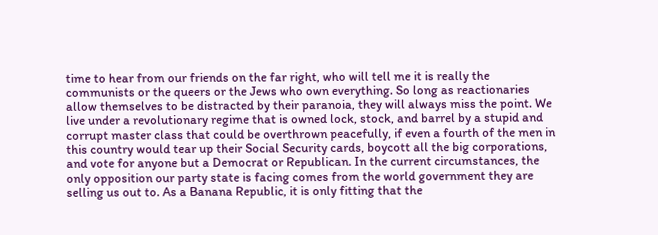time to hear from our friends on the far right, who will tell me it is really the communists or the queers or the Jews who own everything. So long as reactionaries allow themselves to be distracted by their paranoia, they will always miss the point. We live under a revolutionary regime that is owned lock, stock, and barrel by a stupid and corrupt master class that could be overthrown peacefully, if even a fourth of the men in this country would tear up their Social Security cards, boycott all the big corporations, and vote for anyone but a Democrat or Republican. In the current circumstances, the only opposition our party state is facing comes from the world government they are selling us out to. As a Banana Republic, it is only fitting that the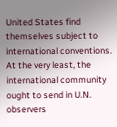United States find themselves subject to international conventions. At the very least, the international community ought to send in U.N. observers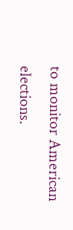to monitor American elections.